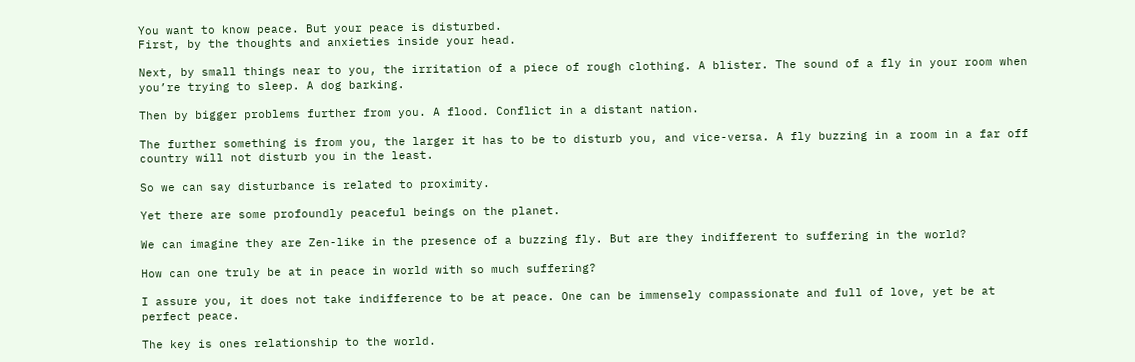You want to know peace. But your peace is disturbed.
First, by the thoughts and anxieties inside your head.

Next, by small things near to you, the irritation of a piece of rough clothing. A blister. The sound of a fly in your room when you’re trying to sleep. A dog barking.

Then by bigger problems further from you. A flood. Conflict in a distant nation.

The further something is from you, the larger it has to be to disturb you, and vice-versa. A fly buzzing in a room in a far off country will not disturb you in the least.

So we can say disturbance is related to proximity.

Yet there are some profoundly peaceful beings on the planet.

We can imagine they are Zen-like in the presence of a buzzing fly. But are they indifferent to suffering in the world?

How can one truly be at in peace in world with so much suffering?

I assure you, it does not take indifference to be at peace. One can be immensely compassionate and full of love, yet be at perfect peace.

The key is ones relationship to the world.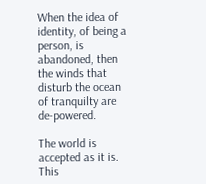When the idea of identity, of being a person, is abandoned, then the winds that disturb the ocean of tranquilty are de-powered.

The world is accepted as it is. This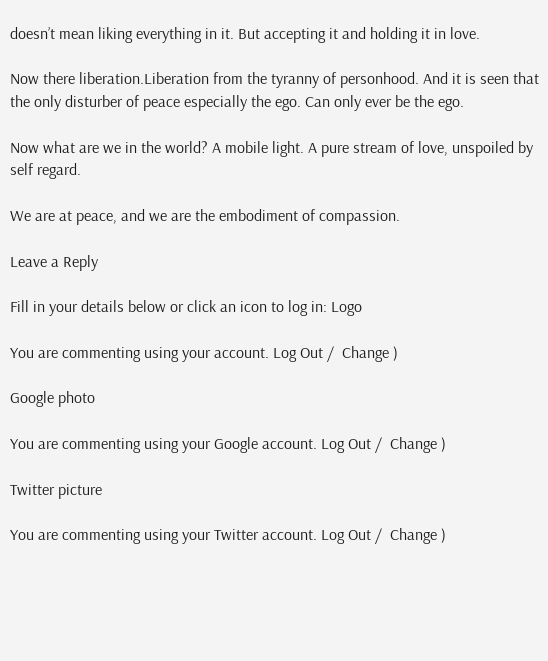doesn’t mean liking everything in it. But accepting it and holding it in love.

Now there liberation.Liberation from the tyranny of personhood. And it is seen that the only disturber of peace especially the ego. Can only ever be the ego.

Now what are we in the world? A mobile light. A pure stream of love, unspoiled by self regard.

We are at peace, and we are the embodiment of compassion.

Leave a Reply

Fill in your details below or click an icon to log in: Logo

You are commenting using your account. Log Out /  Change )

Google photo

You are commenting using your Google account. Log Out /  Change )

Twitter picture

You are commenting using your Twitter account. Log Out /  Change )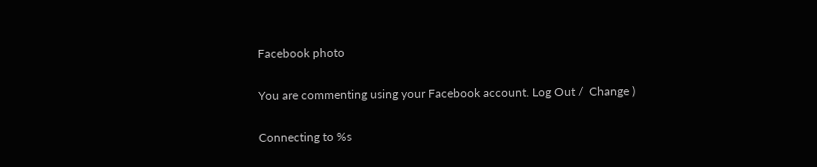Facebook photo

You are commenting using your Facebook account. Log Out /  Change )

Connecting to %s